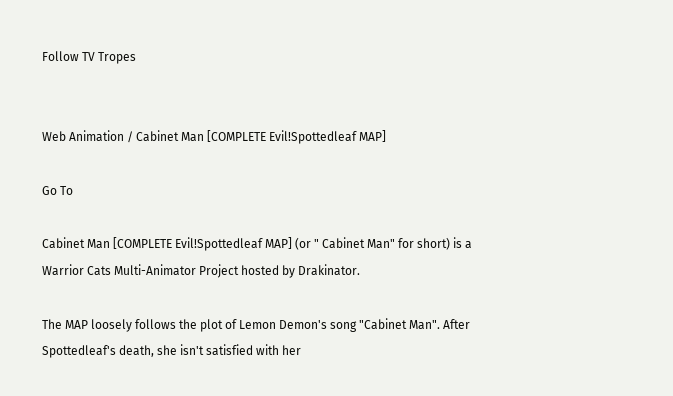Follow TV Tropes


Web Animation / Cabinet Man [COMPLETE Evil!Spottedleaf MAP]

Go To

Cabinet Man [COMPLETE Evil!Spottedleaf MAP] (or " Cabinet Man" for short) is a Warrior Cats Multi-Animator Project hosted by Drakinator.

The MAP loosely follows the plot of Lemon Demon's song "Cabinet Man". After Spottedleaf's death, she isn't satisfied with her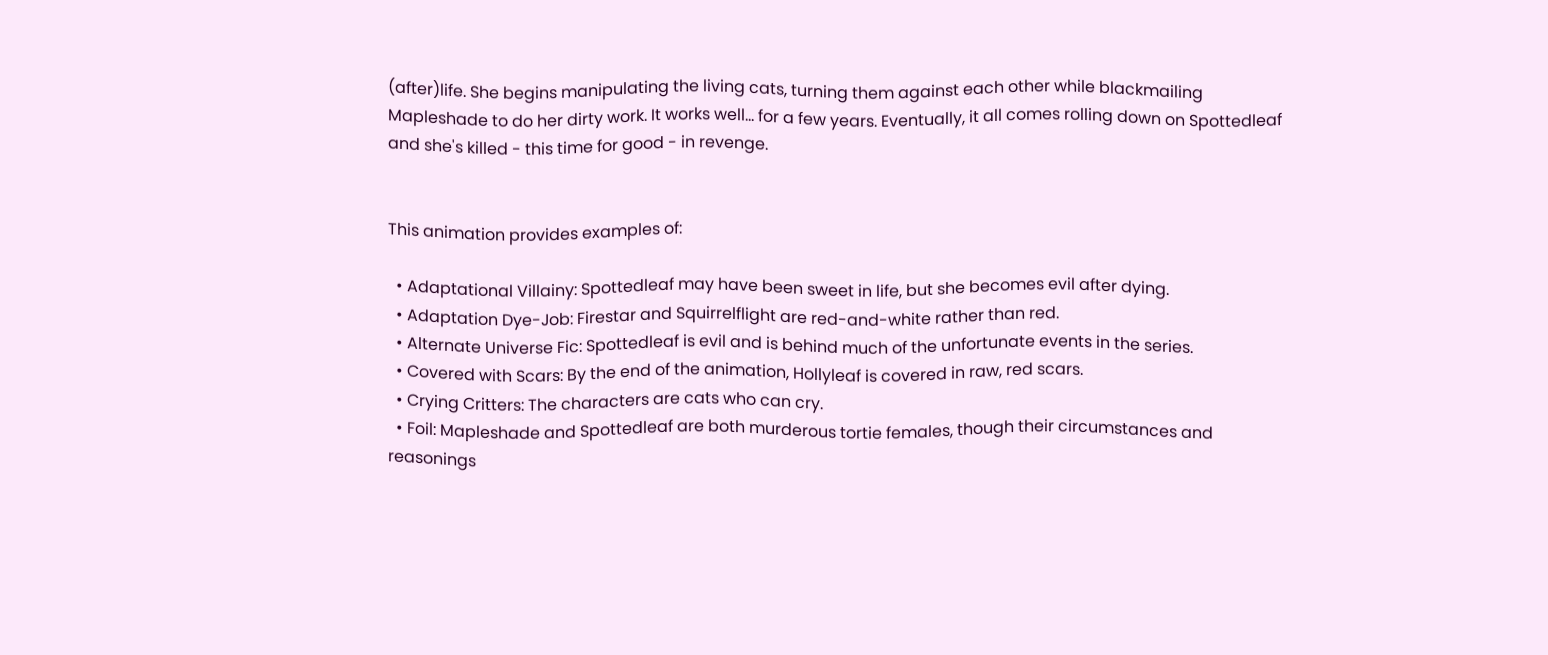(after)life. She begins manipulating the living cats, turning them against each other while blackmailing Mapleshade to do her dirty work. It works well... for a few years. Eventually, it all comes rolling down on Spottedleaf and she's killed - this time for good - in revenge.


This animation provides examples of:

  • Adaptational Villainy: Spottedleaf may have been sweet in life, but she becomes evil after dying.
  • Adaptation Dye-Job: Firestar and Squirrelflight are red-and-white rather than red.
  • Alternate Universe Fic: Spottedleaf is evil and is behind much of the unfortunate events in the series.
  • Covered with Scars: By the end of the animation, Hollyleaf is covered in raw, red scars.
  • Crying Critters: The characters are cats who can cry.
  • Foil: Mapleshade and Spottedleaf are both murderous tortie females, though their circumstances and reasonings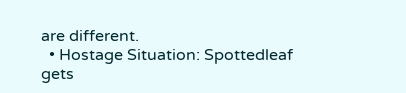are different.
  • Hostage Situation: Spottedleaf gets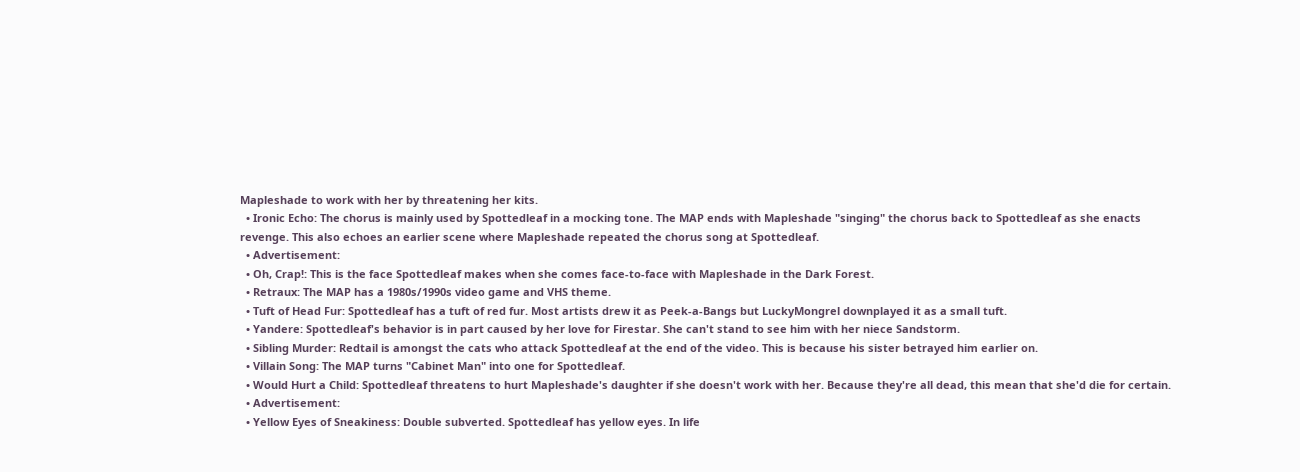Mapleshade to work with her by threatening her kits.
  • Ironic Echo: The chorus is mainly used by Spottedleaf in a mocking tone. The MAP ends with Mapleshade "singing" the chorus back to Spottedleaf as she enacts revenge. This also echoes an earlier scene where Mapleshade repeated the chorus song at Spottedleaf.
  • Advertisement:
  • Oh, Crap!: This is the face Spottedleaf makes when she comes face-to-face with Mapleshade in the Dark Forest.
  • Retraux: The MAP has a 1980s/1990s video game and VHS theme.
  • Tuft of Head Fur: Spottedleaf has a tuft of red fur. Most artists drew it as Peek-a-Bangs but LuckyMongrel downplayed it as a small tuft.
  • Yandere: Spottedleaf's behavior is in part caused by her love for Firestar. She can't stand to see him with her niece Sandstorm.
  • Sibling Murder: Redtail is amongst the cats who attack Spottedleaf at the end of the video. This is because his sister betrayed him earlier on.
  • Villain Song: The MAP turns "Cabinet Man" into one for Spottedleaf.
  • Would Hurt a Child: Spottedleaf threatens to hurt Mapleshade's daughter if she doesn't work with her. Because they're all dead, this mean that she'd die for certain.
  • Advertisement:
  • Yellow Eyes of Sneakiness: Double subverted. Spottedleaf has yellow eyes. In life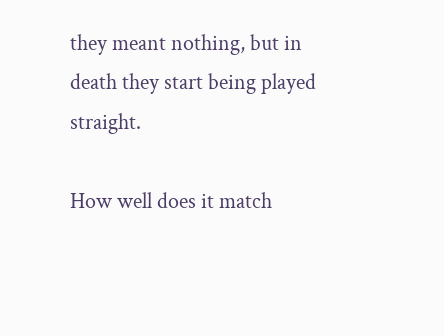they meant nothing, but in death they start being played straight.

How well does it match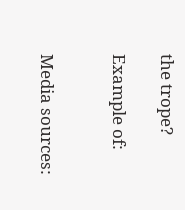the trope?

Example of:


Media sources: